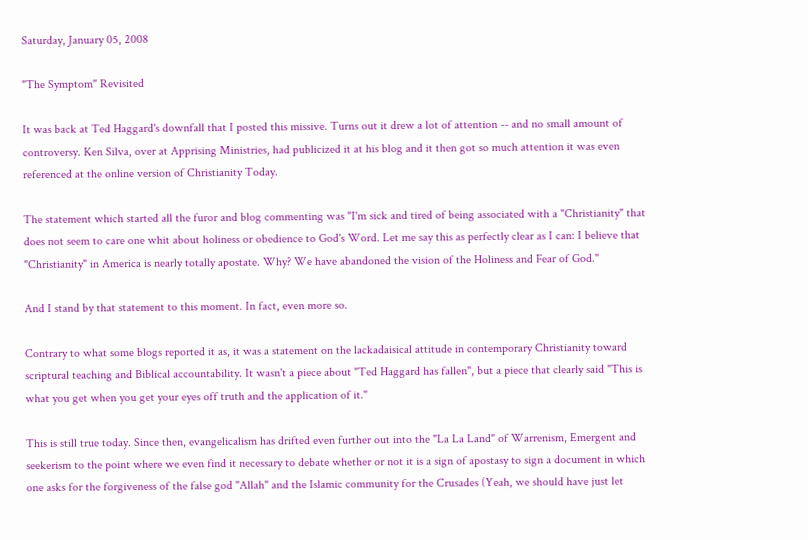Saturday, January 05, 2008

"The Symptom" Revisited

It was back at Ted Haggard's downfall that I posted this missive. Turns out it drew a lot of attention -- and no small amount of controversy. Ken Silva, over at Apprising Ministries, had publicized it at his blog and it then got so much attention it was even referenced at the online version of Christianity Today.

The statement which started all the furor and blog commenting was "I'm sick and tired of being associated with a "Christianity" that does not seem to care one whit about holiness or obedience to God's Word. Let me say this as perfectly clear as I can: I believe that "Christianity" in America is nearly totally apostate. Why? We have abandoned the vision of the Holiness and Fear of God."

And I stand by that statement to this moment. In fact, even more so.

Contrary to what some blogs reported it as, it was a statement on the lackadaisical attitude in contemporary Christianity toward scriptural teaching and Biblical accountability. It wasn't a piece about "Ted Haggard has fallen", but a piece that clearly said "This is what you get when you get your eyes off truth and the application of it."

This is still true today. Since then, evangelicalism has drifted even further out into the "La La Land" of Warrenism, Emergent and seekerism to the point where we even find it necessary to debate whether or not it is a sign of apostasy to sign a document in which one asks for the forgiveness of the false god "Allah" and the Islamic community for the Crusades (Yeah, we should have just let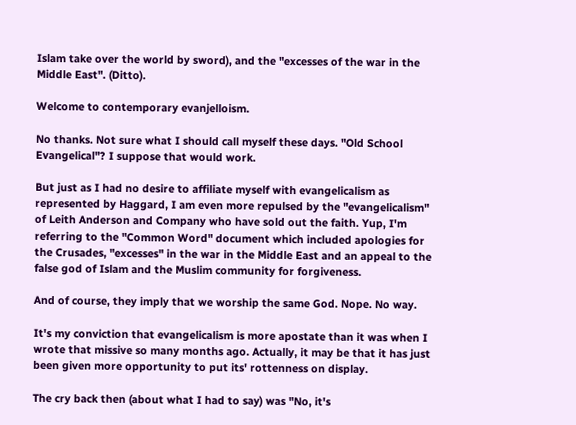Islam take over the world by sword), and the "excesses of the war in the Middle East". (Ditto).

Welcome to contemporary evanjelloism.

No thanks. Not sure what I should call myself these days. "Old School Evangelical"? I suppose that would work.

But just as I had no desire to affiliate myself with evangelicalism as represented by Haggard, I am even more repulsed by the "evangelicalism" of Leith Anderson and Company who have sold out the faith. Yup, I'm referring to the "Common Word" document which included apologies for the Crusades, "excesses" in the war in the Middle East and an appeal to the false god of Islam and the Muslim community for forgiveness.

And of course, they imply that we worship the same God. Nope. No way.

It's my conviction that evangelicalism is more apostate than it was when I wrote that missive so many months ago. Actually, it may be that it has just been given more opportunity to put its' rottenness on display.

The cry back then (about what I had to say) was "No, it's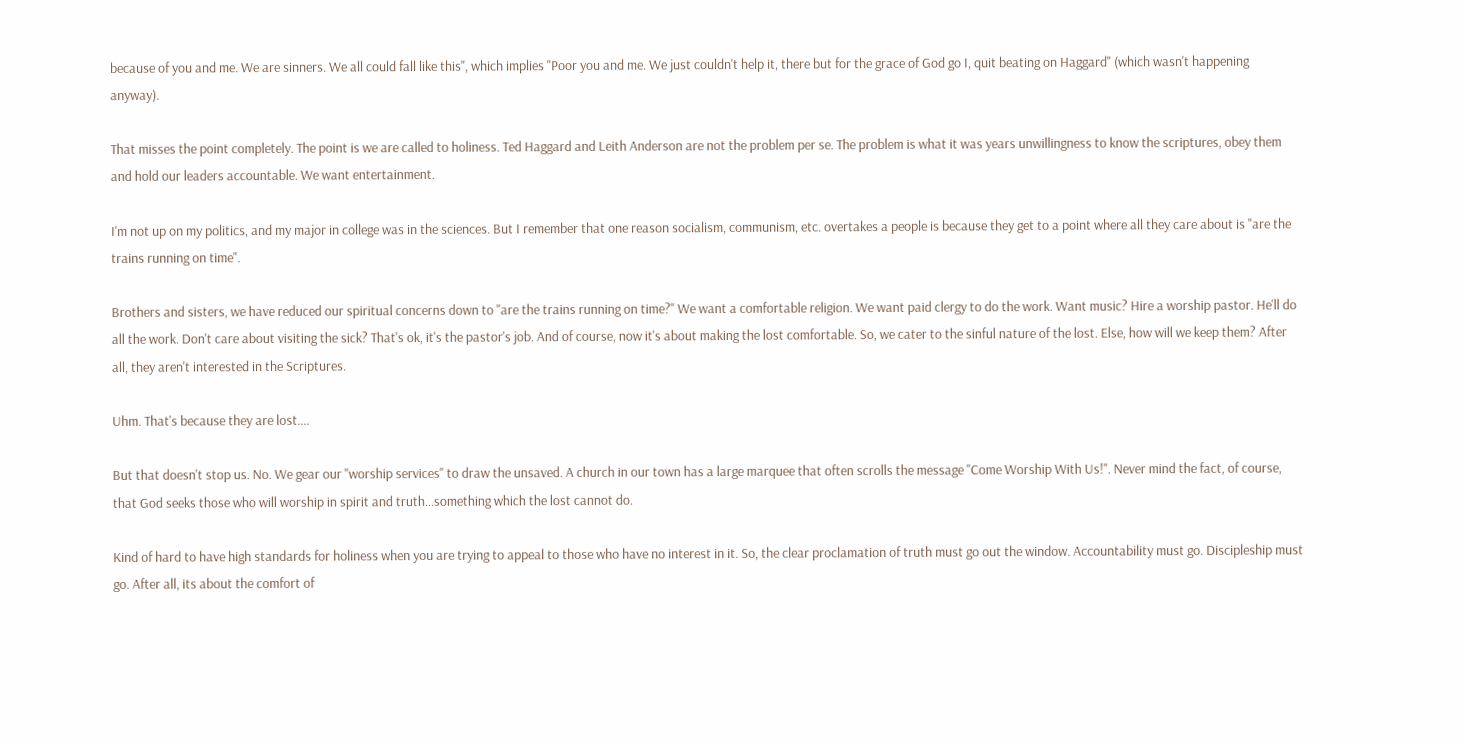because of you and me. We are sinners. We all could fall like this", which implies "Poor you and me. We just couldn't help it, there but for the grace of God go I, quit beating on Haggard" (which wasn't happening anyway).

That misses the point completely. The point is we are called to holiness. Ted Haggard and Leith Anderson are not the problem per se. The problem is what it was years unwillingness to know the scriptures, obey them and hold our leaders accountable. We want entertainment.

I'm not up on my politics, and my major in college was in the sciences. But I remember that one reason socialism, communism, etc. overtakes a people is because they get to a point where all they care about is "are the trains running on time".

Brothers and sisters, we have reduced our spiritual concerns down to "are the trains running on time?" We want a comfortable religion. We want paid clergy to do the work. Want music? Hire a worship pastor. He'll do all the work. Don't care about visiting the sick? That's ok, it's the pastor's job. And of course, now it's about making the lost comfortable. So, we cater to the sinful nature of the lost. Else, how will we keep them? After all, they aren't interested in the Scriptures.

Uhm. That's because they are lost....

But that doesn't stop us. No. We gear our "worship services" to draw the unsaved. A church in our town has a large marquee that often scrolls the message "Come Worship With Us!". Never mind the fact, of course, that God seeks those who will worship in spirit and truth...something which the lost cannot do.

Kind of hard to have high standards for holiness when you are trying to appeal to those who have no interest in it. So, the clear proclamation of truth must go out the window. Accountability must go. Discipleship must go. After all, its about the comfort of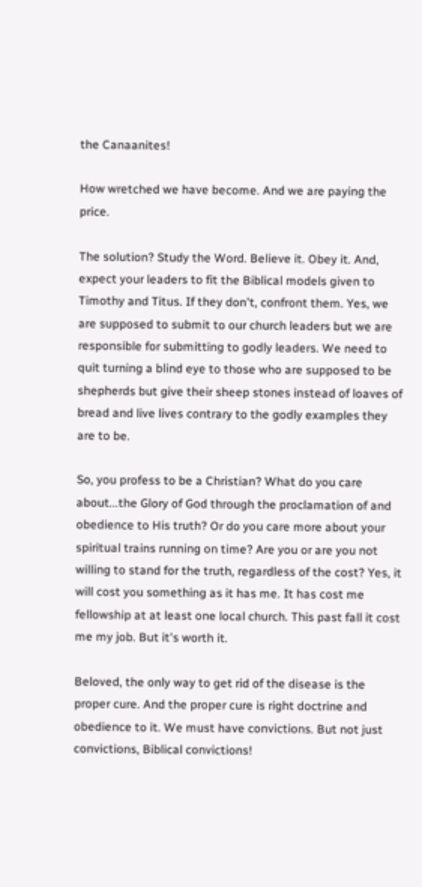the Canaanites!

How wretched we have become. And we are paying the price.

The solution? Study the Word. Believe it. Obey it. And, expect your leaders to fit the Biblical models given to Timothy and Titus. If they don't, confront them. Yes, we are supposed to submit to our church leaders but we are responsible for submitting to godly leaders. We need to quit turning a blind eye to those who are supposed to be shepherds but give their sheep stones instead of loaves of bread and live lives contrary to the godly examples they are to be.

So, you profess to be a Christian? What do you care about...the Glory of God through the proclamation of and obedience to His truth? Or do you care more about your spiritual trains running on time? Are you or are you not willing to stand for the truth, regardless of the cost? Yes, it will cost you something as it has me. It has cost me fellowship at at least one local church. This past fall it cost me my job. But it's worth it.

Beloved, the only way to get rid of the disease is the proper cure. And the proper cure is right doctrine and obedience to it. We must have convictions. But not just convictions, Biblical convictions!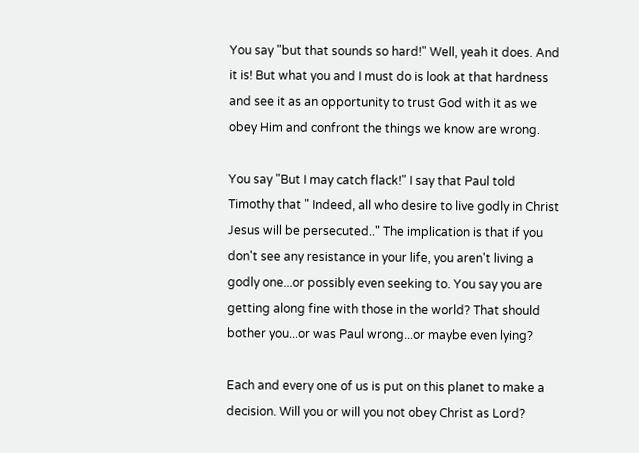You say "but that sounds so hard!" Well, yeah it does. And it is! But what you and I must do is look at that hardness and see it as an opportunity to trust God with it as we obey Him and confront the things we know are wrong.

You say "But I may catch flack!" I say that Paul told Timothy that " Indeed, all who desire to live godly in Christ Jesus will be persecuted.." The implication is that if you don't see any resistance in your life, you aren't living a godly one...or possibly even seeking to. You say you are getting along fine with those in the world? That should bother you...or was Paul wrong...or maybe even lying?

Each and every one of us is put on this planet to make a decision. Will you or will you not obey Christ as Lord?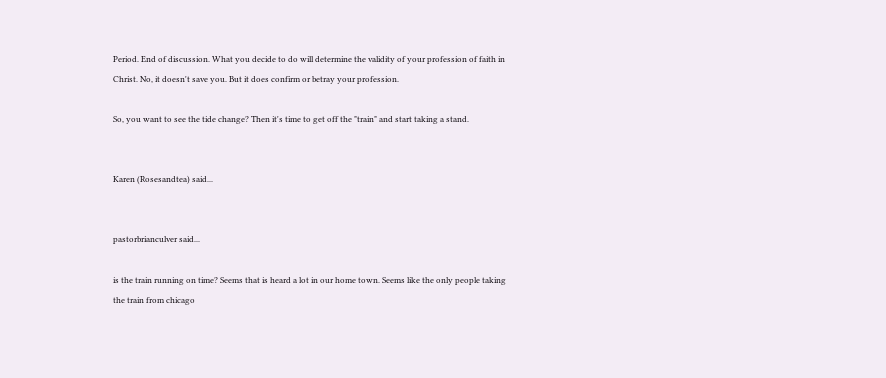Period. End of discussion. What you decide to do will determine the validity of your profession of faith in Christ. No, it doesn't save you. But it does confirm or betray your profession.

So, you want to see the tide change? Then it's time to get off the "train" and start taking a stand.


Karen (Rosesandtea) said...


pastorbrianculver said...

is the train running on time? Seems that is heard a lot in our home town. Seems like the only people taking the train from chicago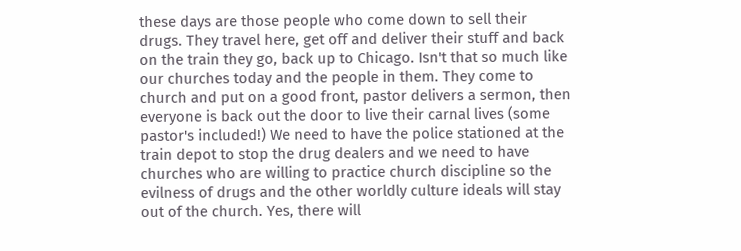these days are those people who come down to sell their drugs. They travel here, get off and deliver their stuff and back on the train they go, back up to Chicago. Isn't that so much like our churches today and the people in them. They come to church and put on a good front, pastor delivers a sermon, then everyone is back out the door to live their carnal lives (some pastor's included!) We need to have the police stationed at the train depot to stop the drug dealers and we need to have churches who are willing to practice church discipline so the evilness of drugs and the other worldly culture ideals will stay out of the church. Yes, there will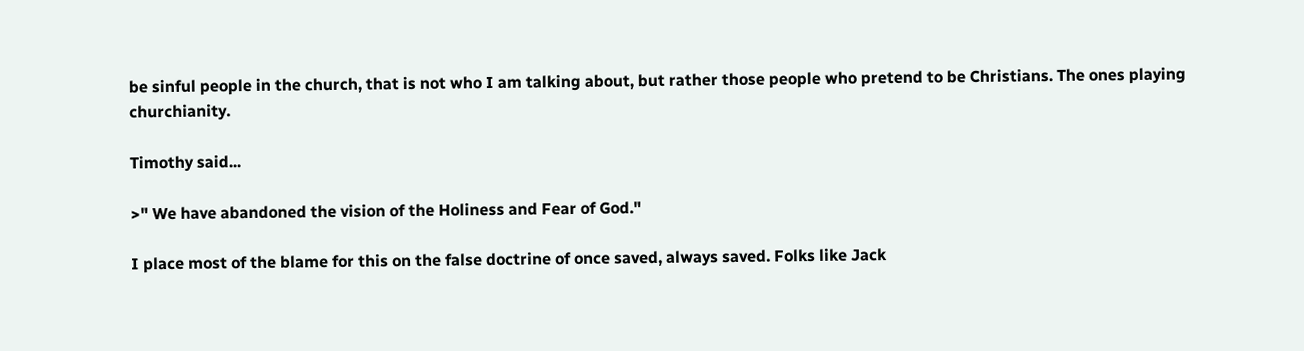be sinful people in the church, that is not who I am talking about, but rather those people who pretend to be Christians. The ones playing churchianity.

Timothy said...

>" We have abandoned the vision of the Holiness and Fear of God."

I place most of the blame for this on the false doctrine of once saved, always saved. Folks like Jack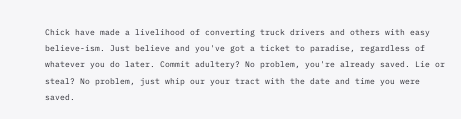Chick have made a livelihood of converting truck drivers and others with easy believe-ism. Just believe and you've got a ticket to paradise, regardless of whatever you do later. Commit adultery? No problem, you're already saved. Lie or steal? No problem, just whip our your tract with the date and time you were saved.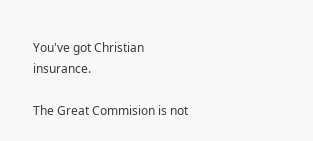You've got Christian insurance.

The Great Commision is not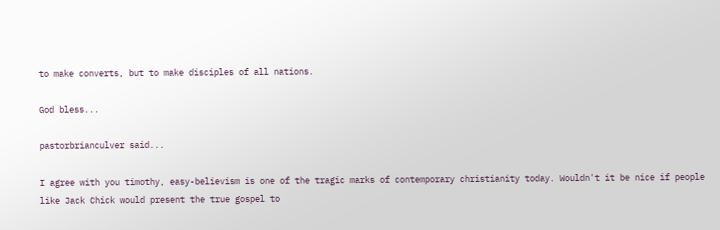to make converts, but to make disciples of all nations.

God bless...

pastorbrianculver said...

I agree with you timothy, easy-believism is one of the tragic marks of contemporary christianity today. Wouldn't it be nice if people like Jack Chick would present the true gospel to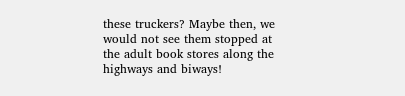these truckers? Maybe then, we would not see them stopped at the adult book stores along the highways and biways!